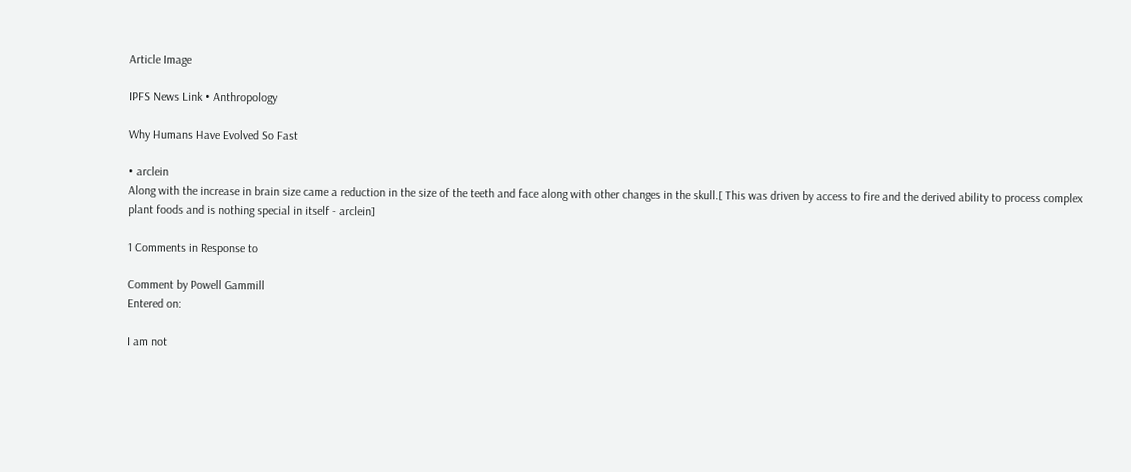Article Image

IPFS News Link • Anthropology

Why Humans Have Evolved So Fast

• arclein
Along with the increase in brain size came a reduction in the size of the teeth and face along with other changes in the skull.[ This was driven by access to fire and the derived ability to process complex plant foods and is nothing special in itself - arclein]

1 Comments in Response to

Comment by Powell Gammill
Entered on:

I am not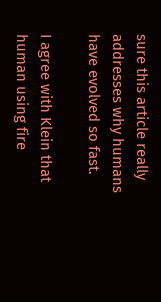sure this article really addresses why humans have evolved so fast.

I agree with Klein that human using fire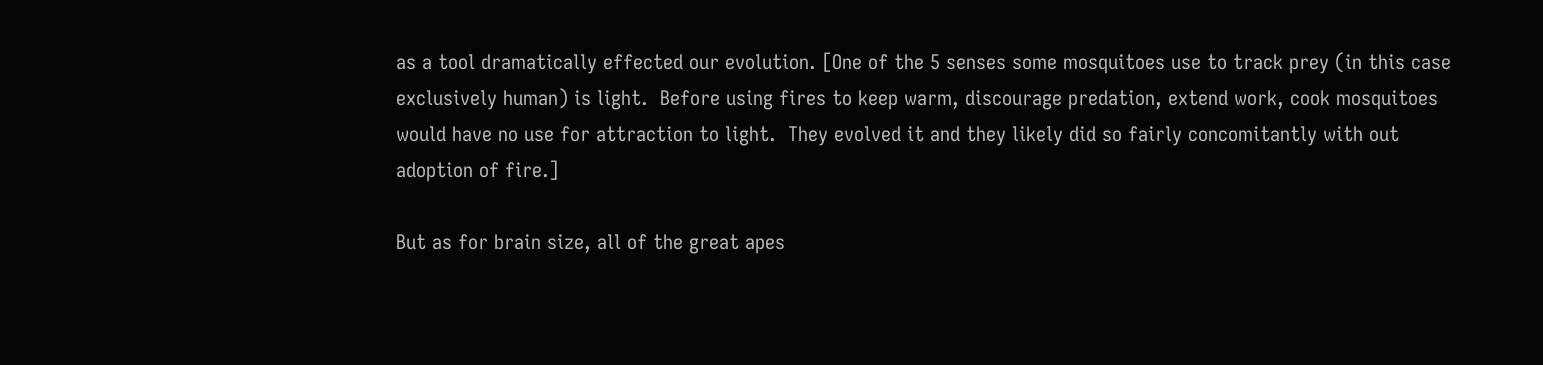as a tool dramatically effected our evolution. [One of the 5 senses some mosquitoes use to track prey (in this case exclusively human) is light.  Before using fires to keep warm, discourage predation, extend work, cook mosquitoes would have no use for attraction to light.  They evolved it and they likely did so fairly concomitantly with out adoption of fire.]

But as for brain size, all of the great apes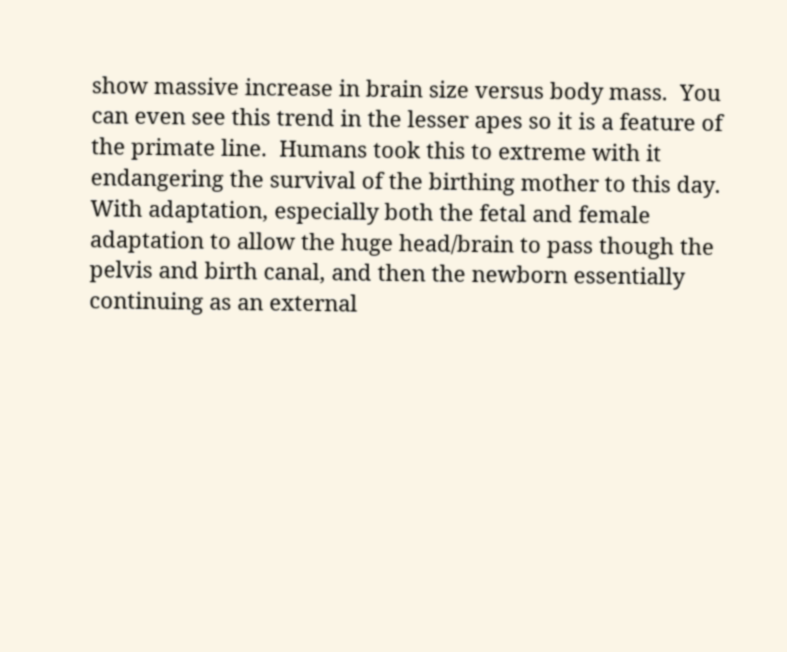show massive increase in brain size versus body mass.  You can even see this trend in the lesser apes so it is a feature of the primate line.  Humans took this to extreme with it endangering the survival of the birthing mother to this day.  With adaptation, especially both the fetal and female adaptation to allow the huge head/brain to pass though the pelvis and birth canal, and then the newborn essentially continuing as an external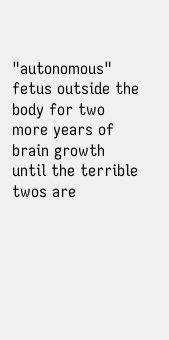"autonomous" fetus outside the body for two more years of brain growth until the terrible twos are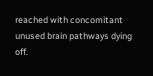reached with concomitant unused brain pathways dying off.